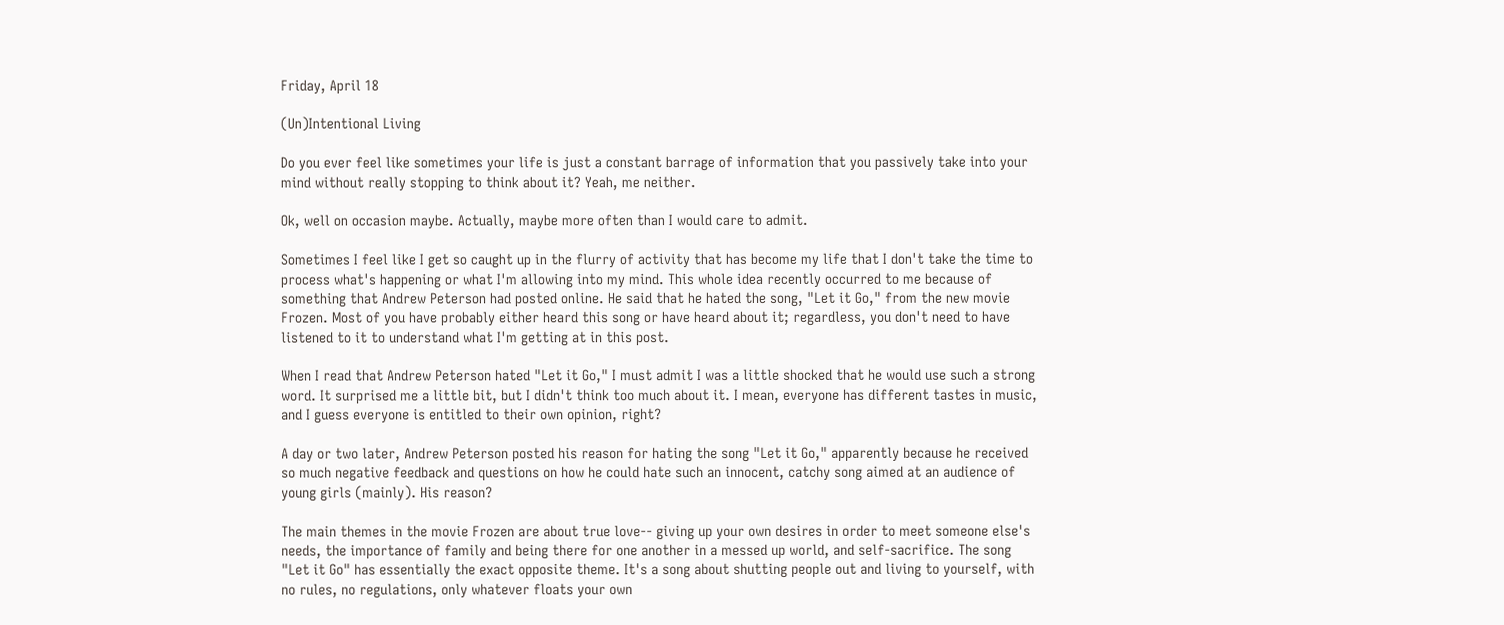Friday, April 18

(Un)Intentional Living

Do you ever feel like sometimes your life is just a constant barrage of information that you passively take into your mind without really stopping to think about it? Yeah, me neither.

Ok, well on occasion maybe. Actually, maybe more often than I would care to admit.

Sometimes I feel like I get so caught up in the flurry of activity that has become my life that I don't take the time to process what's happening or what I'm allowing into my mind. This whole idea recently occurred to me because of something that Andrew Peterson had posted online. He said that he hated the song, "Let it Go," from the new movie Frozen. Most of you have probably either heard this song or have heard about it; regardless, you don't need to have listened to it to understand what I'm getting at in this post.

When I read that Andrew Peterson hated "Let it Go," I must admit I was a little shocked that he would use such a strong word. It surprised me a little bit, but I didn't think too much about it. I mean, everyone has different tastes in music, and I guess everyone is entitled to their own opinion, right?

A day or two later, Andrew Peterson posted his reason for hating the song "Let it Go," apparently because he received so much negative feedback and questions on how he could hate such an innocent, catchy song aimed at an audience of young girls (mainly). His reason?

The main themes in the movie Frozen are about true love-- giving up your own desires in order to meet someone else's needs, the importance of family and being there for one another in a messed up world, and self-sacrifice. The song "Let it Go" has essentially the exact opposite theme. It's a song about shutting people out and living to yourself, with no rules, no regulations, only whatever floats your own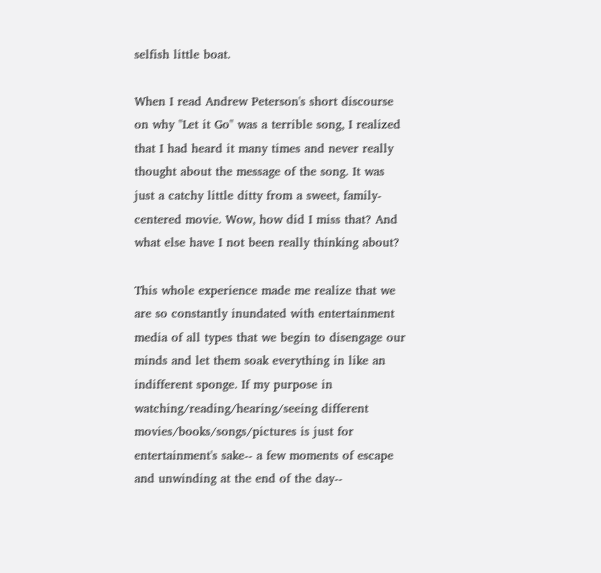selfish little boat.

When I read Andrew Peterson's short discourse on why "Let it Go" was a terrible song, I realized that I had heard it many times and never really thought about the message of the song. It was just a catchy little ditty from a sweet, family-centered movie. Wow, how did I miss that? And what else have I not been really thinking about?

This whole experience made me realize that we are so constantly inundated with entertainment media of all types that we begin to disengage our minds and let them soak everything in like an indifferent sponge. If my purpose in watching/reading/hearing/seeing different movies/books/songs/pictures is just for entertainment's sake-- a few moments of escape and unwinding at the end of the day--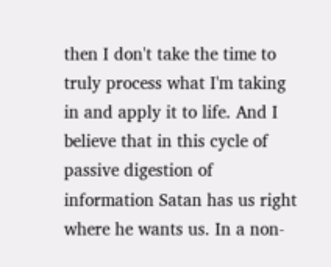then I don't take the time to truly process what I'm taking in and apply it to life. And I believe that in this cycle of passive digestion of information Satan has us right where he wants us. In a non-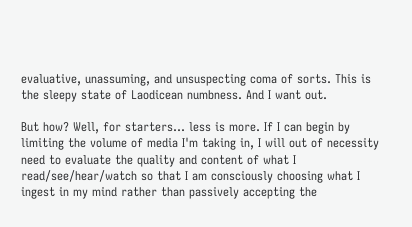evaluative, unassuming, and unsuspecting coma of sorts. This is the sleepy state of Laodicean numbness. And I want out.

But how? Well, for starters... less is more. If I can begin by limiting the volume of media I'm taking in, I will out of necessity need to evaluate the quality and content of what I read/see/hear/watch so that I am consciously choosing what I ingest in my mind rather than passively accepting the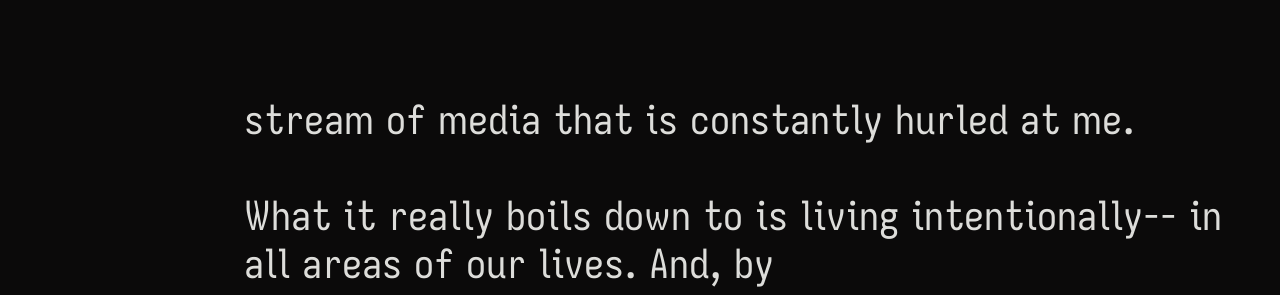stream of media that is constantly hurled at me.

What it really boils down to is living intentionally-- in all areas of our lives. And, by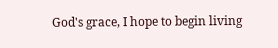God's grace, I hope to begin living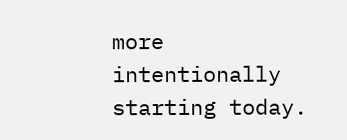more intentionally starting today.